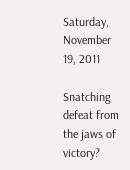Saturday, November 19, 2011

Snatching defeat from the jaws of victory?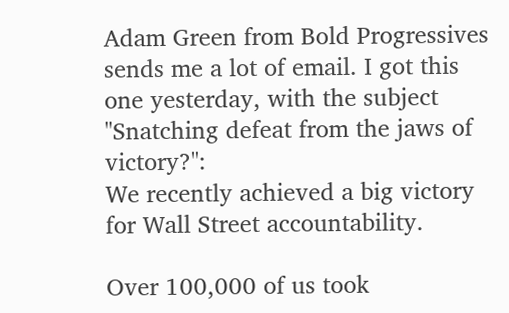Adam Green from Bold Progressives sends me a lot of email. I got this one yesterday, with the subject "Snatching defeat from the jaws of victory?":
We recently achieved a big victory for Wall Street accountability.

Over 100,000 of us took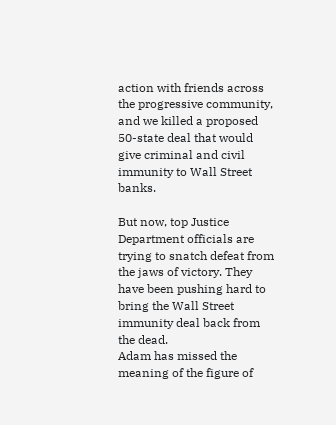action with friends across the progressive community, and we killed a proposed 50-state deal that would give criminal and civil immunity to Wall Street banks.

But now, top Justice Department officials are trying to snatch defeat from the jaws of victory. They have been pushing hard to bring the Wall Street immunity deal back from the dead.
Adam has missed the meaning of the figure of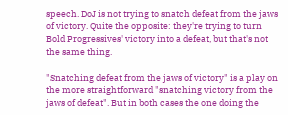speech. DoJ is not trying to snatch defeat from the jaws of victory. Quite the opposite: they're trying to turn Bold Progressives' victory into a defeat, but that's not the same thing.

"Snatching defeat from the jaws of victory" is a play on the more straightforward "snatching victory from the jaws of defeat". But in both cases the one doing the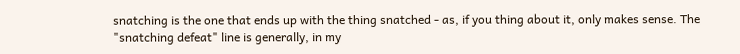snatching is the one that ends up with the thing snatched - as, if you thing about it, only makes sense. The "snatching defeat" line is generally, in my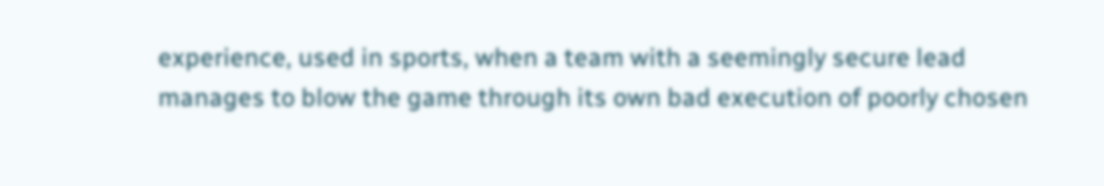experience, used in sports, when a team with a seemingly secure lead manages to blow the game through its own bad execution of poorly chosen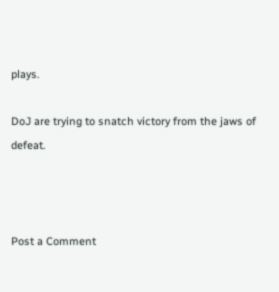plays.

DoJ are trying to snatch victory from the jaws of defeat.



Post a Comment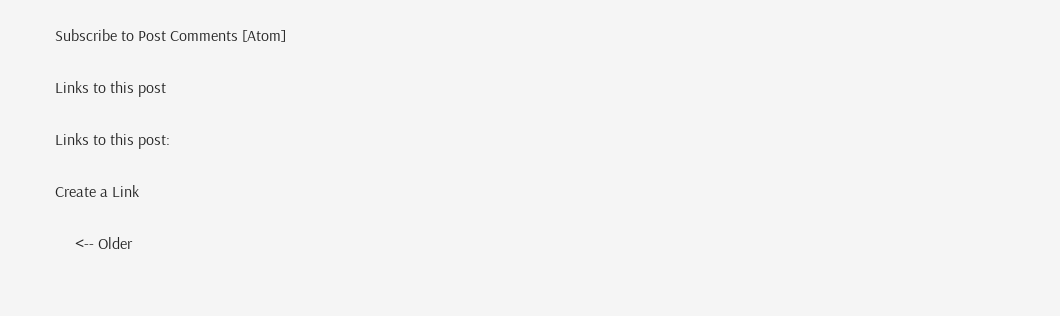Subscribe to Post Comments [Atom]

Links to this post

Links to this post:

Create a Link

     <-- Older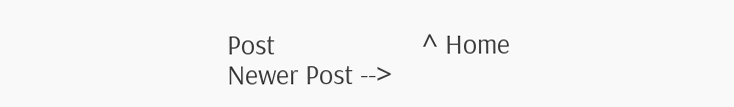Post                     ^ Home                    Newer Post -->